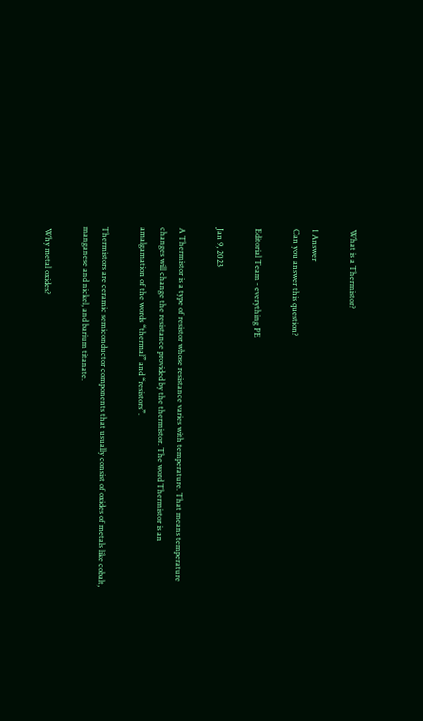What is a Thermistor?

1 Answer
Can you answer this question?

Editorial Team - everything PE

Jan 9, 2023

A Thermistor is a type of resistor whose resistance varies with temperature. That means temperature changes will change the resistance provided by the thermistor. The word Thermistor is an amalgamation of the words “thermal” and “resistors”.

Thermistors are ceramic semiconductor components that usually consist of oxides of metals like cobalt, manganese and nickel, and barium titanate.

 Why metal oxides?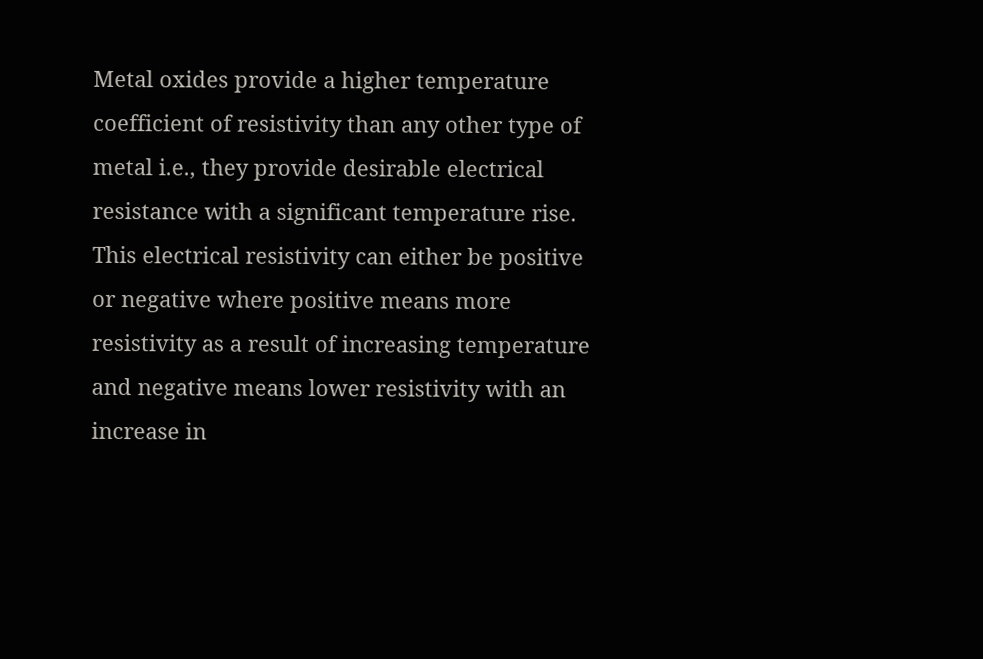Metal oxides provide a higher temperature coefficient of resistivity than any other type of metal i.e., they provide desirable electrical resistance with a significant temperature rise. This electrical resistivity can either be positive or negative where positive means more resistivity as a result of increasing temperature and negative means lower resistivity with an increase in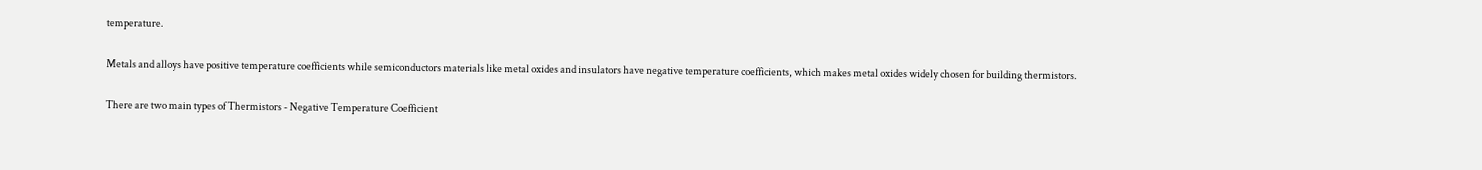temperature.

Metals and alloys have positive temperature coefficients while semiconductors materials like metal oxides and insulators have negative temperature coefficients, which makes metal oxides widely chosen for building thermistors.

There are two main types of Thermistors - Negative Temperature Coefficient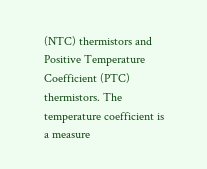(NTC) thermistors and Positive Temperature Coefficient (PTC) thermistors. The temperature coefficient is a measure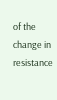of the change in resistance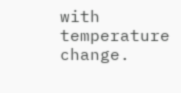with temperature change.